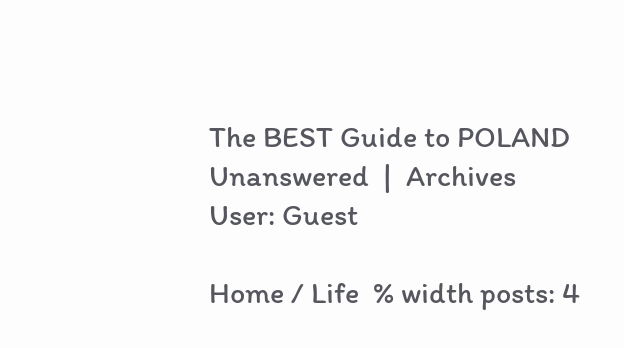The BEST Guide to POLAND
Unanswered  |  Archives
User: Guest

Home / Life  % width posts: 4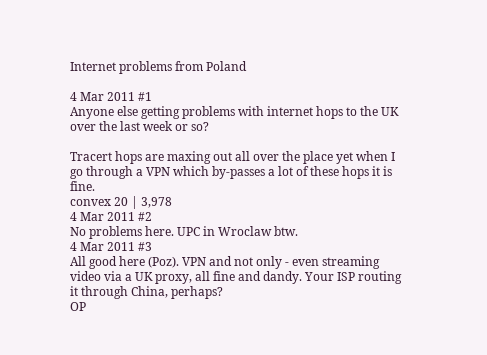Internet problems from Poland

4 Mar 2011 #1
Anyone else getting problems with internet hops to the UK over the last week or so?

Tracert hops are maxing out all over the place yet when I go through a VPN which by-passes a lot of these hops it is fine.
convex 20 | 3,978
4 Mar 2011 #2
No problems here. UPC in Wroclaw btw.
4 Mar 2011 #3
All good here (Poz). VPN and not only - even streaming video via a UK proxy, all fine and dandy. Your ISP routing it through China, perhaps?
OP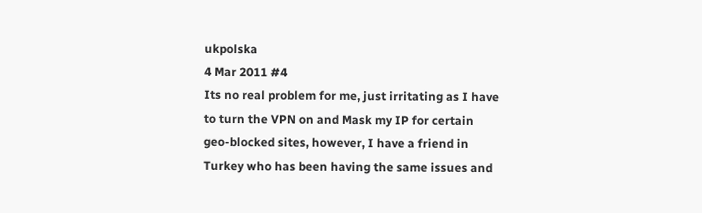ukpolska
4 Mar 2011 #4
Its no real problem for me, just irritating as I have to turn the VPN on and Mask my IP for certain geo-blocked sites, however, I have a friend in Turkey who has been having the same issues and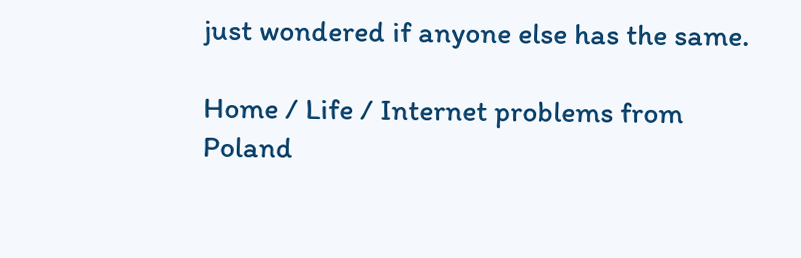just wondered if anyone else has the same.

Home / Life / Internet problems from Poland